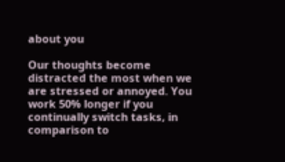about you

Our thoughts become distracted the most when we are stressed or annoyed. You work 50% longer if you continually switch tasks, in comparison to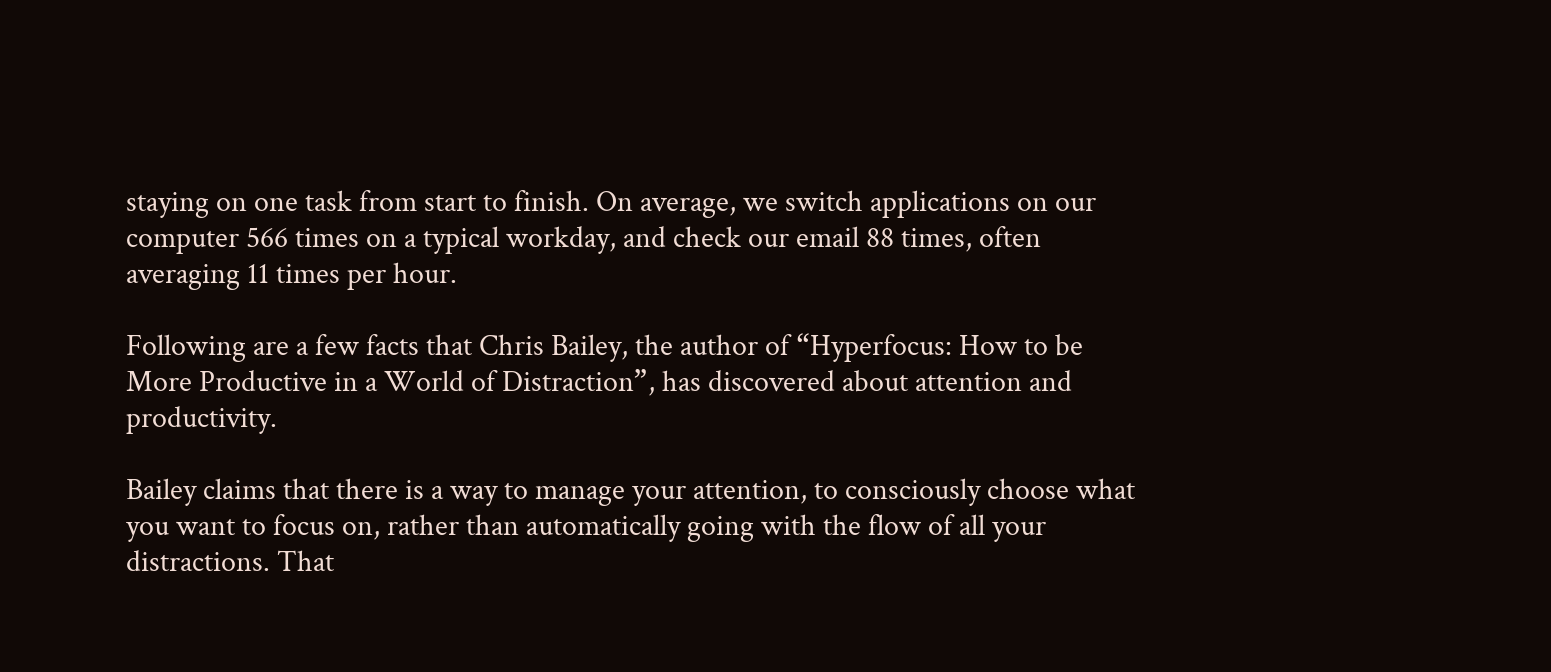staying on one task from start to finish. On average, we switch applications on our computer 566 times on a typical workday, and check our email 88 times, often averaging 11 times per hour.

Following are a few facts that Chris Bailey, the author of “Hyperfocus: How to be More Productive in a World of Distraction”, has discovered about attention and productivity.

Bailey claims that there is a way to manage your attention, to consciously choose what you want to focus on, rather than automatically going with the flow of all your distractions. That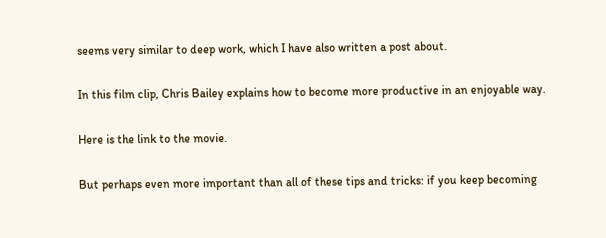seems very similar to deep work, which I have also written a post about.

In this film clip, Chris Bailey explains how to become more productive in an enjoyable way.

Here is the link to the movie.

But perhaps even more important than all of these tips and tricks: if you keep becoming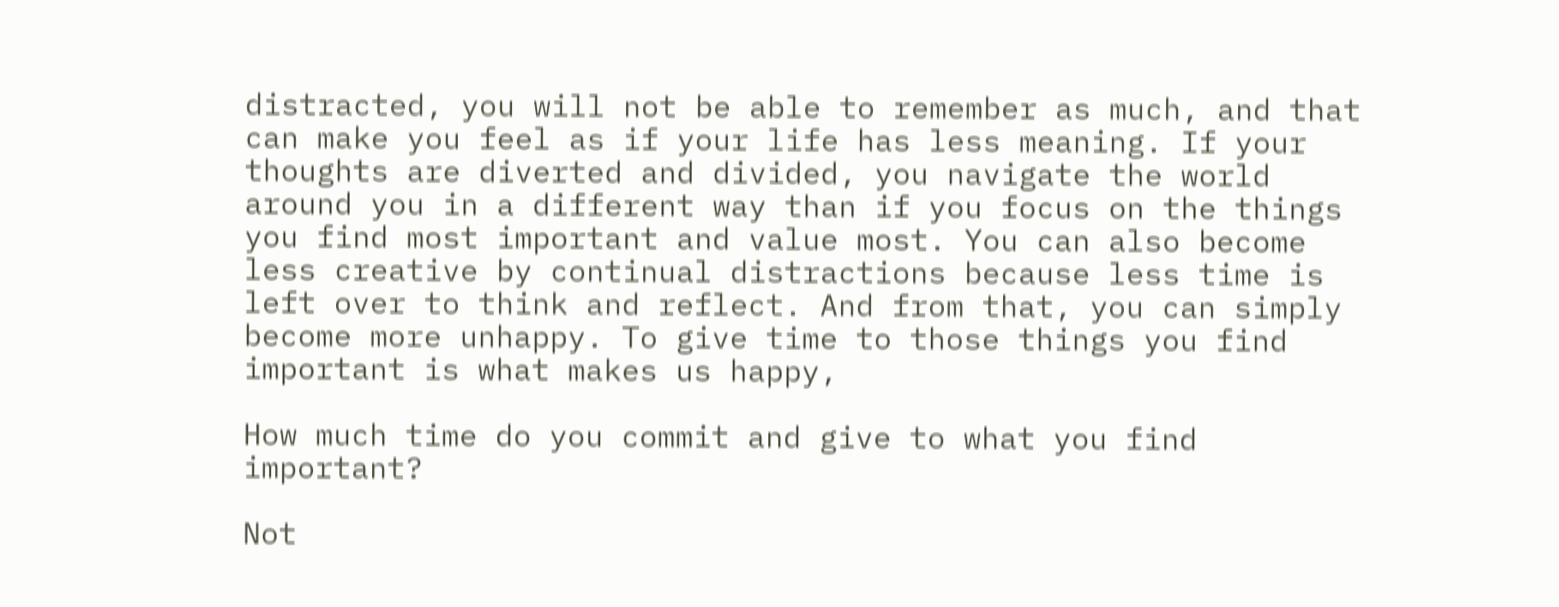distracted, you will not be able to remember as much, and that can make you feel as if your life has less meaning. If your thoughts are diverted and divided, you navigate the world around you in a different way than if you focus on the things you find most important and value most. You can also become less creative by continual distractions because less time is left over to think and reflect. And from that, you can simply become more unhappy. To give time to those things you find important is what makes us happy,

How much time do you commit and give to what you find important?

Not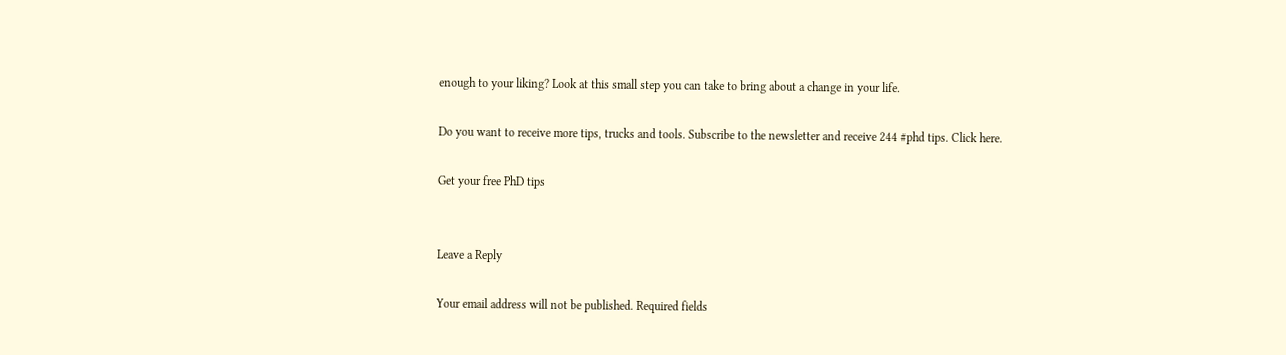enough to your liking? Look at this small step you can take to bring about a change in your life.

Do you want to receive more tips, trucks and tools. Subscribe to the newsletter and receive 244 #phd tips. Click here.

Get your free PhD tips


Leave a Reply

Your email address will not be published. Required fields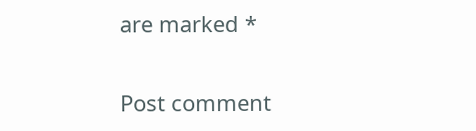are marked *

Post comment